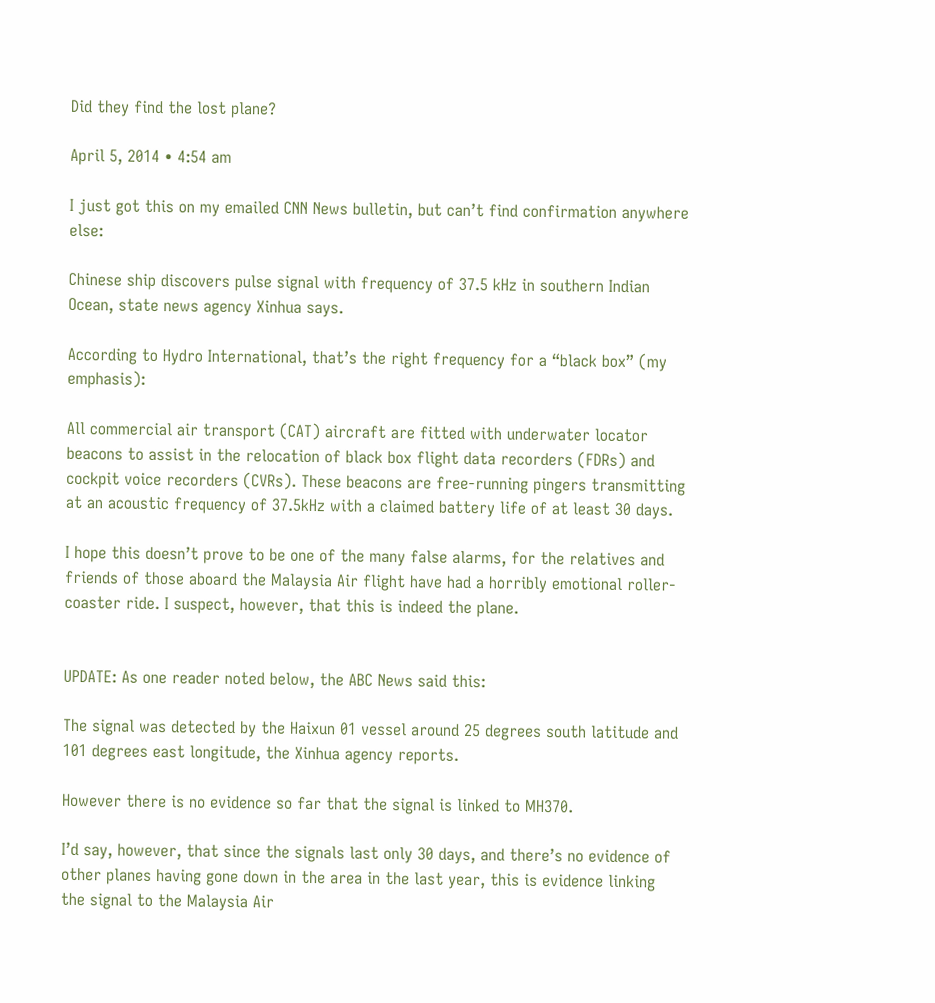Did they find the lost plane?

April 5, 2014 • 4:54 am

I just got this on my emailed CNN News bulletin, but can’t find confirmation anywhere else:

Chinese ship discovers pulse signal with frequency of 37.5 kHz in southern Indian Ocean, state news agency Xinhua says.

According to Hydro International, that’s the right frequency for a “black box” (my emphasis):

All commercial air transport (CAT) aircraft are fitted with underwater locator beacons to assist in the relocation of black box flight data recorders (FDRs) and cockpit voice recorders (CVRs). These beacons are free-running pingers transmitting at an acoustic frequency of 37.5kHz with a claimed battery life of at least 30 days.

I hope this doesn’t prove to be one of the many false alarms, for the relatives and friends of those aboard the Malaysia Air flight have had a horribly emotional roller-coaster ride. I suspect, however, that this is indeed the plane.


UPDATE: As one reader noted below, the ABC News said this:

The signal was detected by the Haixun 01 vessel around 25 degrees south latitude and 101 degrees east longitude, the Xinhua agency reports.

However there is no evidence so far that the signal is linked to MH370.

I’d say, however, that since the signals last only 30 days, and there’s no evidence of other planes having gone down in the area in the last year, this is evidence linking the signal to the Malaysia Air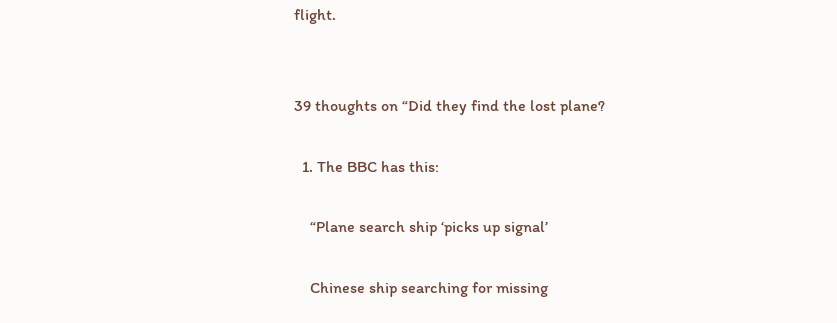flight.


39 thoughts on “Did they find the lost plane?

  1. The BBC has this:

    “Plane search ship ‘picks up signal’

    Chinese ship searching for missing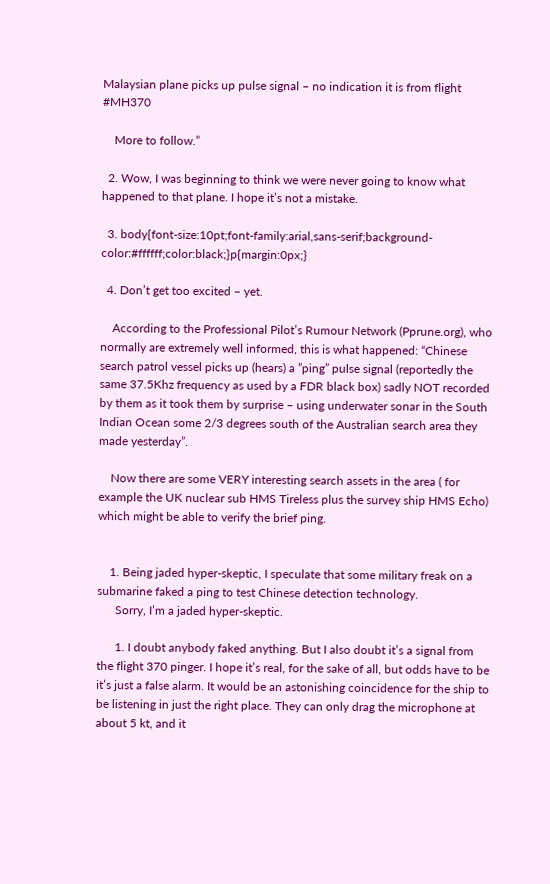Malaysian plane picks up pulse signal – no indication it is from flight #MH370

    More to follow.”

  2. Wow, I was beginning to think we were never going to know what happened to that plane. I hope it’s not a mistake.

  3. body{font-size:10pt;font-family:arial,sans-serif;background-color:#ffffff;color:black;}p{margin:0px;}

  4. Don’t get too excited – yet.

    According to the Professional Pilot’s Rumour Network (Pprune.org), who normally are extremely well informed, this is what happened: “Chinese search patrol vessel picks up (hears) a ”ping” pulse signal (reportedly the same 37.5Khz frequency as used by a FDR black box) sadly NOT recorded by them as it took them by surprise – using underwater sonar in the South Indian Ocean some 2/3 degrees south of the Australian search area they made yesterday”.

    Now there are some VERY interesting search assets in the area ( for example the UK nuclear sub HMS Tireless plus the survey ship HMS Echo) which might be able to verify the brief ping.


    1. Being jaded hyper-skeptic, I speculate that some military freak on a submarine faked a ping to test Chinese detection technology.
      Sorry, I’m a jaded hyper-skeptic.

      1. I doubt anybody faked anything. But I also doubt it’s a signal from the flight 370 pinger. I hope it’s real, for the sake of all, but odds have to be it’s just a false alarm. It would be an astonishing coincidence for the ship to be listening in just the right place. They can only drag the microphone at about 5 kt, and it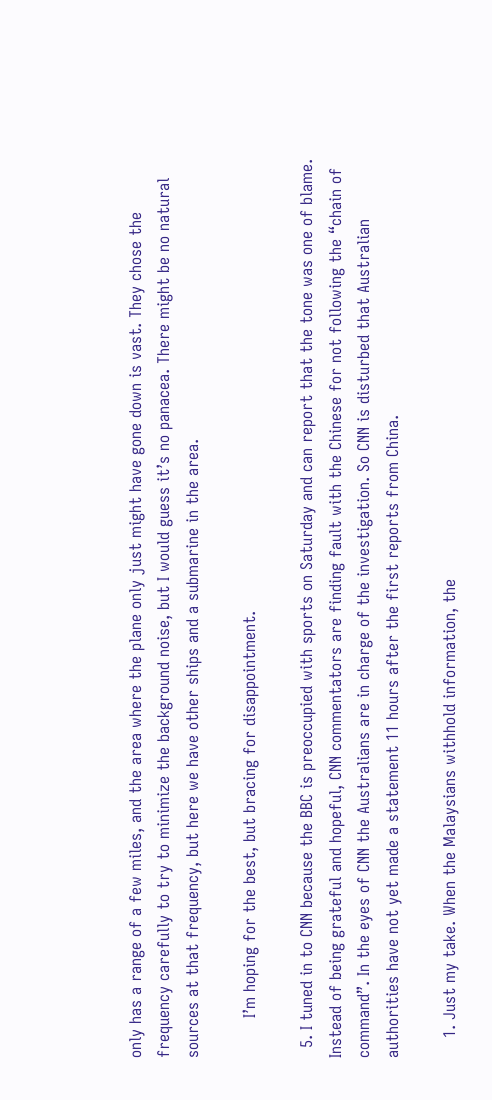only has a range of a few miles, and the area where the plane only just might have gone down is vast. They chose the frequency carefully to try to minimize the background noise, but I would guess it’s no panacea. There might be no natural sources at that frequency, but here we have other ships and a submarine in the area.

        I’m hoping for the best, but bracing for disappointment.

  5. I tuned in to CNN because the BBC is preoccupied with sports on Saturday and can report that the tone was one of blame. Instead of being grateful and hopeful, CNN commentators are finding fault with the Chinese for not following the “chain of command”. In the eyes of CNN the Australians are in charge of the investigation. So CNN is disturbed that Australian authorities have not yet made a statement 11 hours after the first reports from China.

    1. Just my take. When the Malaysians withhold information, the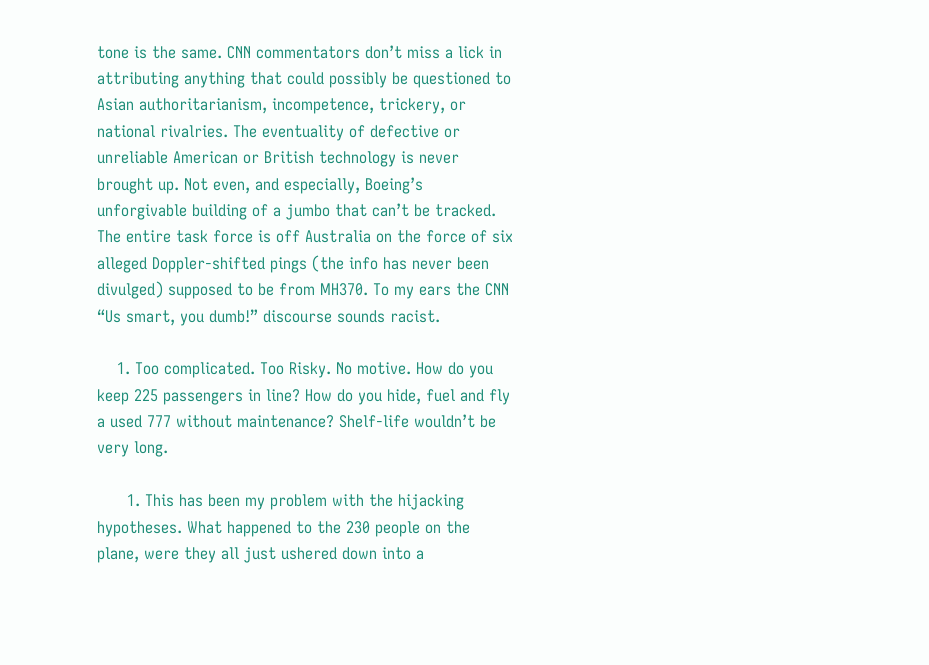tone is the same. CNN commentators don’t miss a lick in attributing anything that could possibly be questioned to Asian authoritarianism, incompetence, trickery, or national rivalries. The eventuality of defective or unreliable American or British technology is never brought up. Not even, and especially, Boeing’s unforgivable building of a jumbo that can’t be tracked. The entire task force is off Australia on the force of six alleged Doppler-shifted pings (the info has never been divulged) supposed to be from MH370. To my ears the CNN “Us smart, you dumb!” discourse sounds racist.

    1. Too complicated. Too Risky. No motive. How do you keep 225 passengers in line? How do you hide, fuel and fly a used 777 without maintenance? Shelf-life wouldn’t be very long.

      1. This has been my problem with the hijacking hypotheses. What happened to the 230 people on the plane, were they all just ushered down into a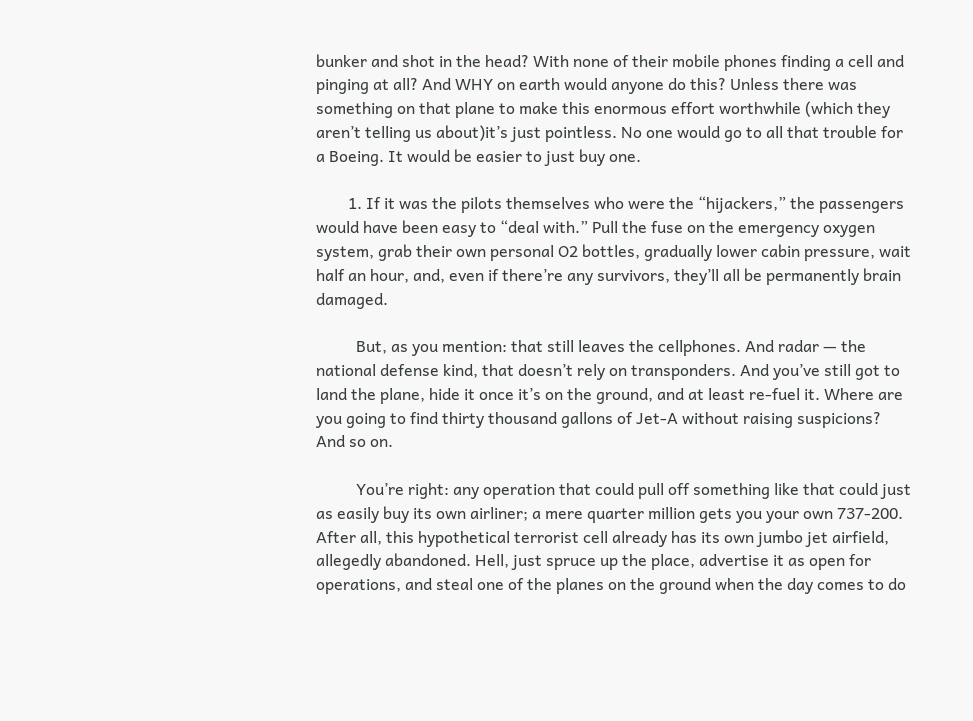bunker and shot in the head? With none of their mobile phones finding a cell and pinging at all? And WHY on earth would anyone do this? Unless there was something on that plane to make this enormous effort worthwhile (which they aren’t telling us about)it’s just pointless. No one would go to all that trouble for a Boeing. It would be easier to just buy one.

        1. If it was the pilots themselves who were the “hijackers,” the passengers would have been easy to “deal with.” Pull the fuse on the emergency oxygen system, grab their own personal O2 bottles, gradually lower cabin pressure, wait half an hour, and, even if there’re any survivors, they’ll all be permanently brain damaged.

          But, as you mention: that still leaves the cellphones. And radar — the national defense kind, that doesn’t rely on transponders. And you’ve still got to land the plane, hide it once it’s on the ground, and at least re-fuel it. Where are you going to find thirty thousand gallons of Jet-A without raising suspicions? And so on.

          You’re right: any operation that could pull off something like that could just as easily buy its own airliner; a mere quarter million gets you your own 737-200. After all, this hypothetical terrorist cell already has its own jumbo jet airfield, allegedly abandoned. Hell, just spruce up the place, advertise it as open for operations, and steal one of the planes on the ground when the day comes to do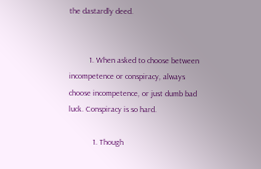the dastardly deed.


          1. When asked to choose between incompetence or conspiracy, always choose incompetence, or just dumb bad luck. Conspiracy is so hard.

            1. Though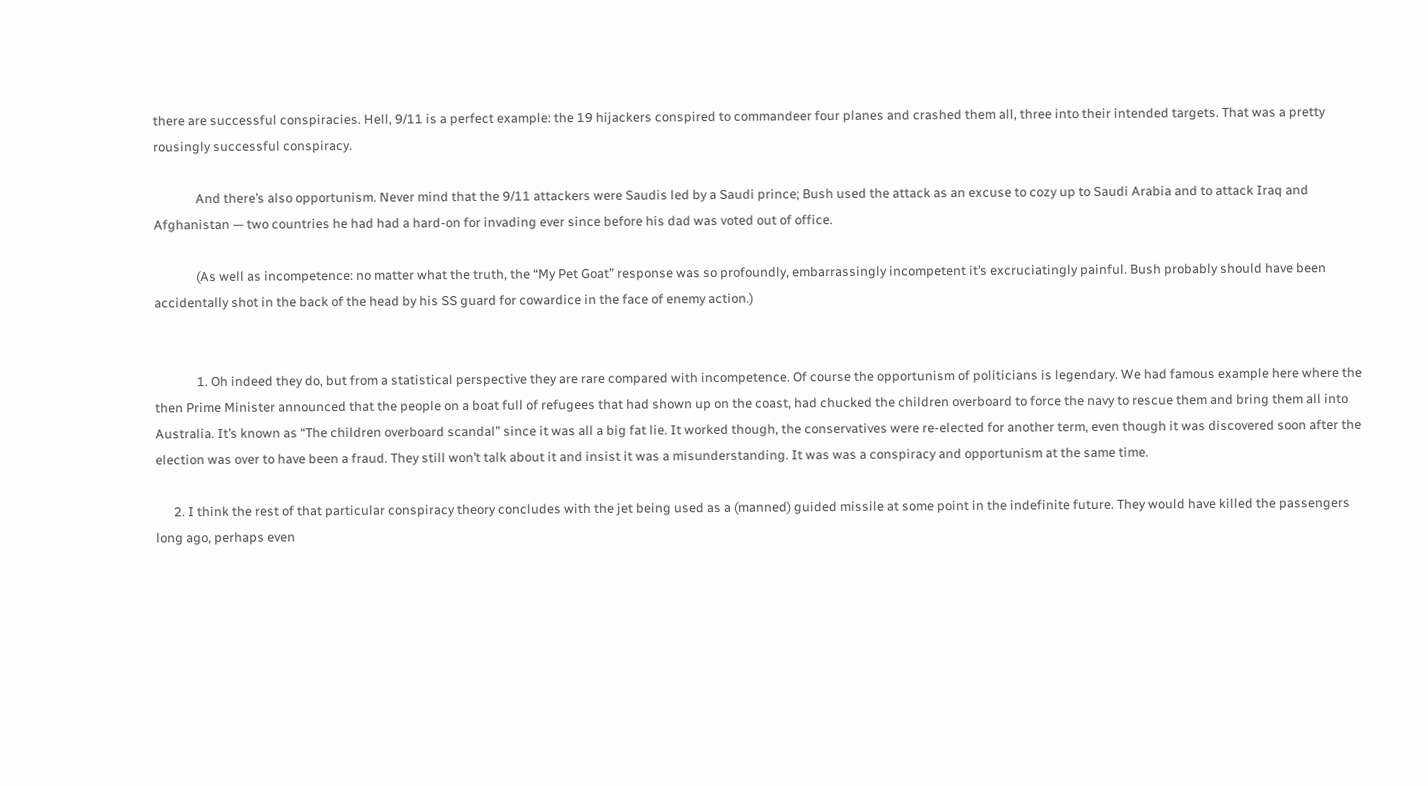there are successful conspiracies. Hell, 9/11 is a perfect example: the 19 hijackers conspired to commandeer four planes and crashed them all, three into their intended targets. That was a pretty rousingly successful conspiracy.

              And there’s also opportunism. Never mind that the 9/11 attackers were Saudis led by a Saudi prince; Bush used the attack as an excuse to cozy up to Saudi Arabia and to attack Iraq and Afghanistan — two countries he had had a hard-on for invading ever since before his dad was voted out of office.

              (As well as incompetence: no matter what the truth, the “My Pet Goat” response was so profoundly, embarrassingly incompetent it’s excruciatingly painful. Bush probably should have been accidentally shot in the back of the head by his SS guard for cowardice in the face of enemy action.)


              1. Oh indeed they do, but from a statistical perspective they are rare compared with incompetence. Of course the opportunism of politicians is legendary. We had famous example here where the then Prime Minister announced that the people on a boat full of refugees that had shown up on the coast, had chucked the children overboard to force the navy to rescue them and bring them all into Australia. It’s known as “The children overboard scandal” since it was all a big fat lie. It worked though, the conservatives were re-elected for another term, even though it was discovered soon after the election was over to have been a fraud. They still won’t talk about it and insist it was a misunderstanding. It was was a conspiracy and opportunism at the same time.

      2. I think the rest of that particular conspiracy theory concludes with the jet being used as a (manned) guided missile at some point in the indefinite future. They would have killed the passengers long ago, perhaps even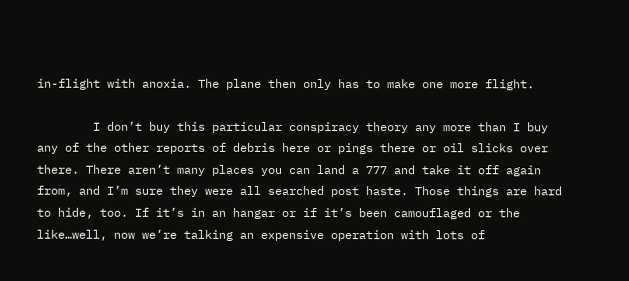in-flight with anoxia. The plane then only has to make one more flight.

        I don’t buy this particular conspiracy theory any more than I buy any of the other reports of debris here or pings there or oil slicks over there. There aren’t many places you can land a 777 and take it off again from, and I’m sure they were all searched post haste. Those things are hard to hide, too. If it’s in an hangar or if it’s been camouflaged or the like…well, now we’re talking an expensive operation with lots of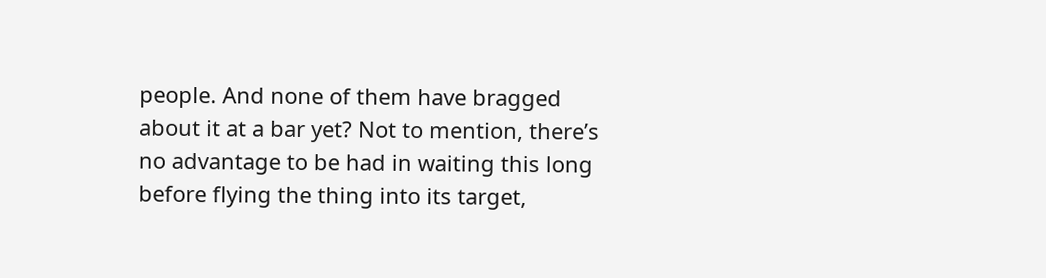people. And none of them have bragged about it at a bar yet? Not to mention, there’s no advantage to be had in waiting this long before flying the thing into its target,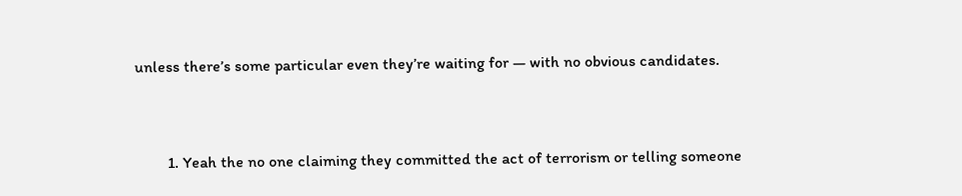unless there’s some particular even they’re waiting for — with no obvious candidates.


        1. Yeah the no one claiming they committed the act of terrorism or telling someone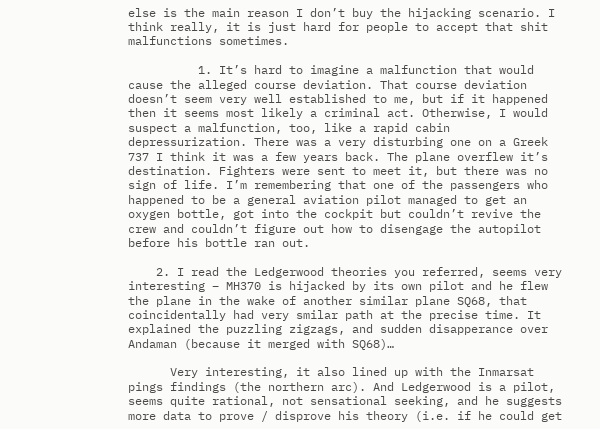else is the main reason I don’t buy the hijacking scenario. I think really, it is just hard for people to accept that shit malfunctions sometimes.

          1. It’s hard to imagine a malfunction that would cause the alleged course deviation. That course deviation doesn’t seem very well established to me, but if it happened then it seems most likely a criminal act. Otherwise, I would suspect a malfunction, too, like a rapid cabin depressurization. There was a very disturbing one on a Greek 737 I think it was a few years back. The plane overflew it’s destination. Fighters were sent to meet it, but there was no sign of life. I’m remembering that one of the passengers who happened to be a general aviation pilot managed to get an oxygen bottle, got into the cockpit but couldn’t revive the crew and couldn’t figure out how to disengage the autopilot before his bottle ran out.

    2. I read the Ledgerwood theories you referred, seems very interesting – MH370 is hijacked by its own pilot and he flew the plane in the wake of another similar plane SQ68, that coincidentally had very smilar path at the precise time. It explained the puzzling zigzags, and sudden disapperance over Andaman (because it merged with SQ68)…

      Very interesting, it also lined up with the Inmarsat pings findings (the northern arc). And Ledgerwood is a pilot, seems quite rational, not sensational seeking, and he suggests more data to prove / disprove his theory (i.e. if he could get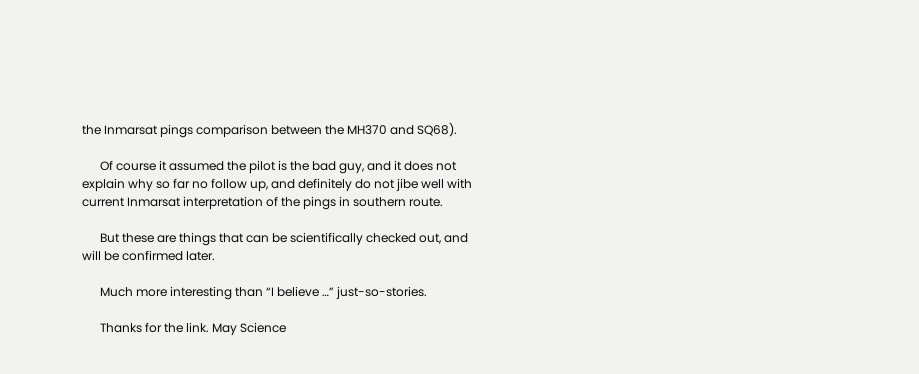the Inmarsat pings comparison between the MH370 and SQ68).

      Of course it assumed the pilot is the bad guy, and it does not explain why so far no follow up, and definitely do not jibe well with current Inmarsat interpretation of the pings in southern route.

      But these are things that can be scientifically checked out, and will be confirmed later.

      Much more interesting than “I believe …” just-so-stories.

      Thanks for the link. May Science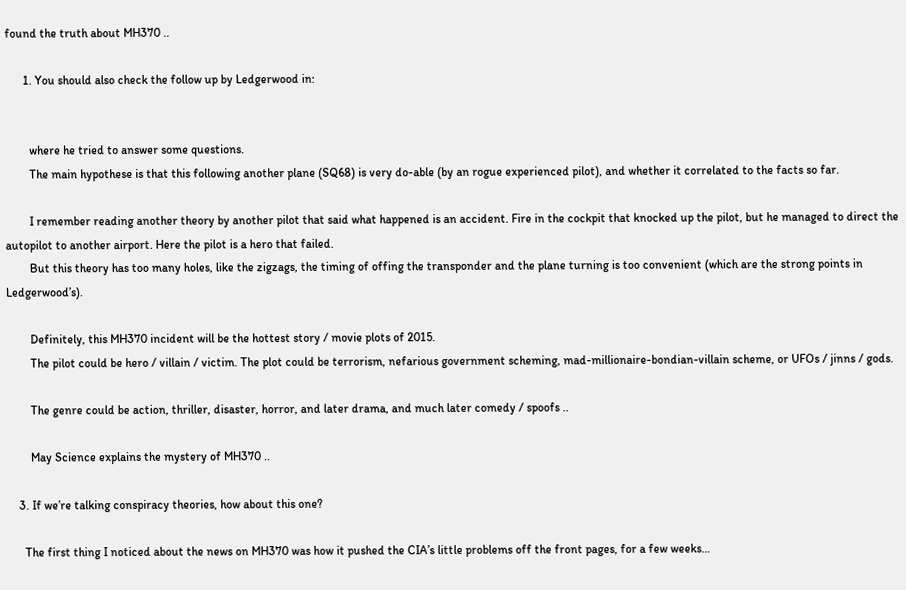found the truth about MH370 ..

      1. You should also check the follow up by Ledgerwood in:


        where he tried to answer some questions.
        The main hypothese is that this following another plane (SQ68) is very do-able (by an rogue experienced pilot), and whether it correlated to the facts so far.

        I remember reading another theory by another pilot that said what happened is an accident. Fire in the cockpit that knocked up the pilot, but he managed to direct the autopilot to another airport. Here the pilot is a hero that failed.
        But this theory has too many holes, like the zigzags, the timing of offing the transponder and the plane turning is too convenient (which are the strong points in Ledgerwood’s).

        Definitely, this MH370 incident will be the hottest story / movie plots of 2015.
        The pilot could be hero / villain / victim. The plot could be terrorism, nefarious government scheming, mad-millionaire-bondian-villain scheme, or UFOs / jinns / gods.

        The genre could be action, thriller, disaster, horror, and later drama, and much later comedy / spoofs ..

        May Science explains the mystery of MH370 ..

    3. If we’re talking conspiracy theories, how about this one?

      The first thing I noticed about the news on MH370 was how it pushed the CIA’s little problems off the front pages, for a few weeks…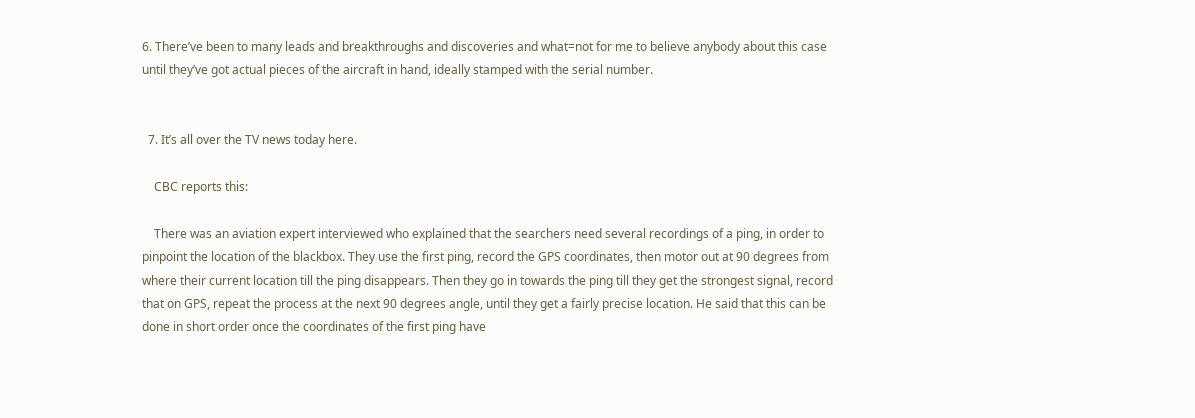6. There’ve been to many leads and breakthroughs and discoveries and what=not for me to believe anybody about this case until they’ve got actual pieces of the aircraft in hand, ideally stamped with the serial number.


  7. It’s all over the TV news today here.

    CBC reports this:

    There was an aviation expert interviewed who explained that the searchers need several recordings of a ping, in order to pinpoint the location of the blackbox. They use the first ping, record the GPS coordinates, then motor out at 90 degrees from where their current location till the ping disappears. Then they go in towards the ping till they get the strongest signal, record that on GPS, repeat the process at the next 90 degrees angle, until they get a fairly precise location. He said that this can be done in short order once the coordinates of the first ping have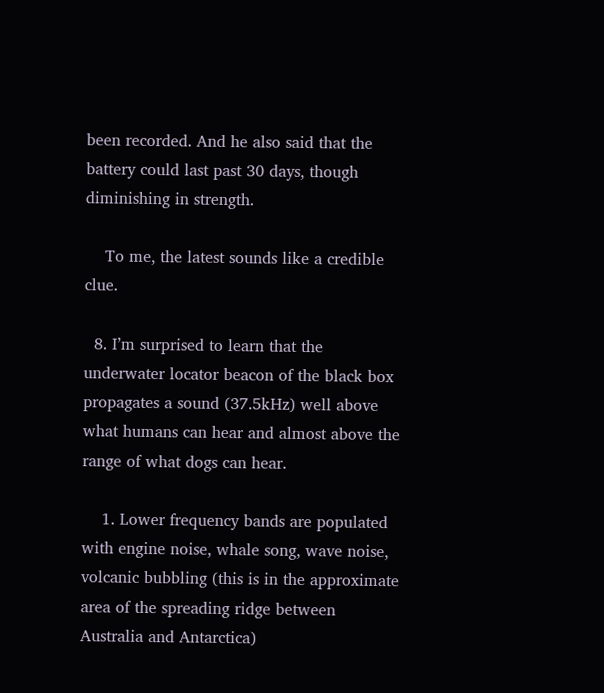been recorded. And he also said that the battery could last past 30 days, though diminishing in strength.

    To me, the latest sounds like a credible clue.

  8. I’m surprised to learn that the underwater locator beacon of the black box propagates a sound (37.5kHz) well above what humans can hear and almost above the range of what dogs can hear.

    1. Lower frequency bands are populated with engine noise, whale song, wave noise, volcanic bubbling (this is in the approximate area of the spreading ridge between Australia and Antarctica)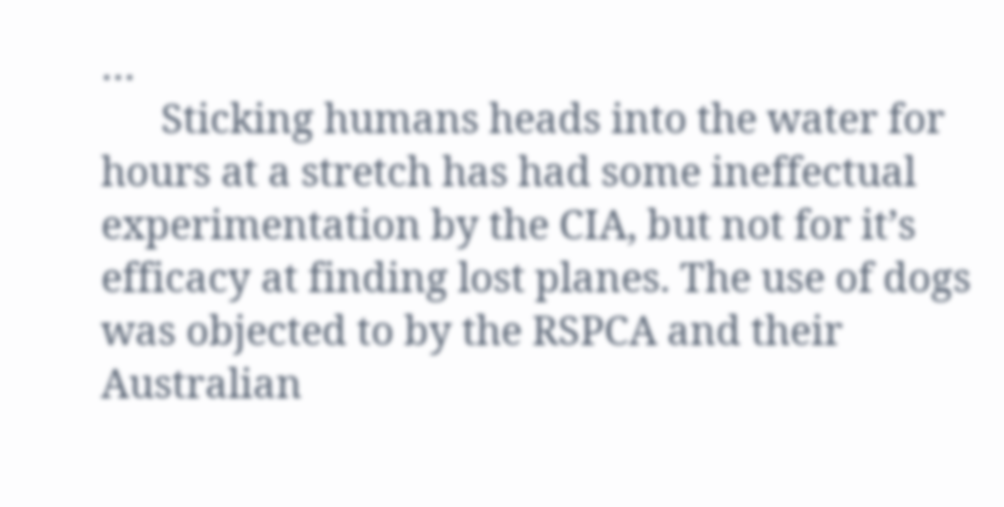…
      Sticking humans heads into the water for hours at a stretch has had some ineffectual experimentation by the CIA, but not for it’s efficacy at finding lost planes. The use of dogs was objected to by the RSPCA and their Australian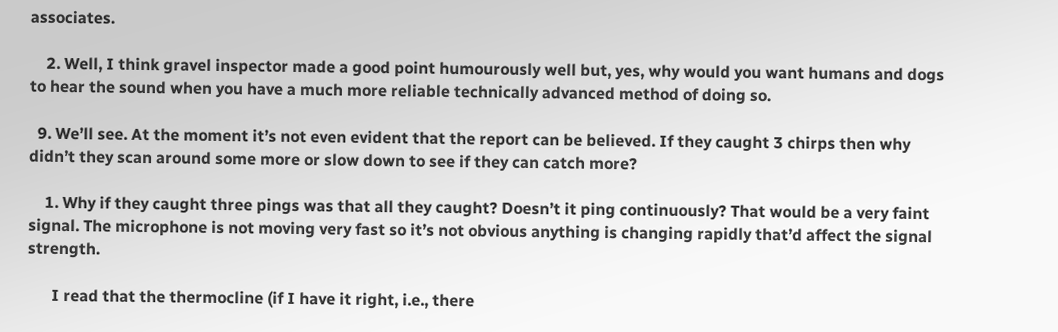associates.

    2. Well, I think gravel inspector made a good point humourously well but, yes, why would you want humans and dogs to hear the sound when you have a much more reliable technically advanced method of doing so.

  9. We’ll see. At the moment it’s not even evident that the report can be believed. If they caught 3 chirps then why didn’t they scan around some more or slow down to see if they can catch more?

    1. Why if they caught three pings was that all they caught? Doesn’t it ping continuously? That would be a very faint signal. The microphone is not moving very fast so it’s not obvious anything is changing rapidly that’d affect the signal strength.

      I read that the thermocline (if I have it right, i.e., there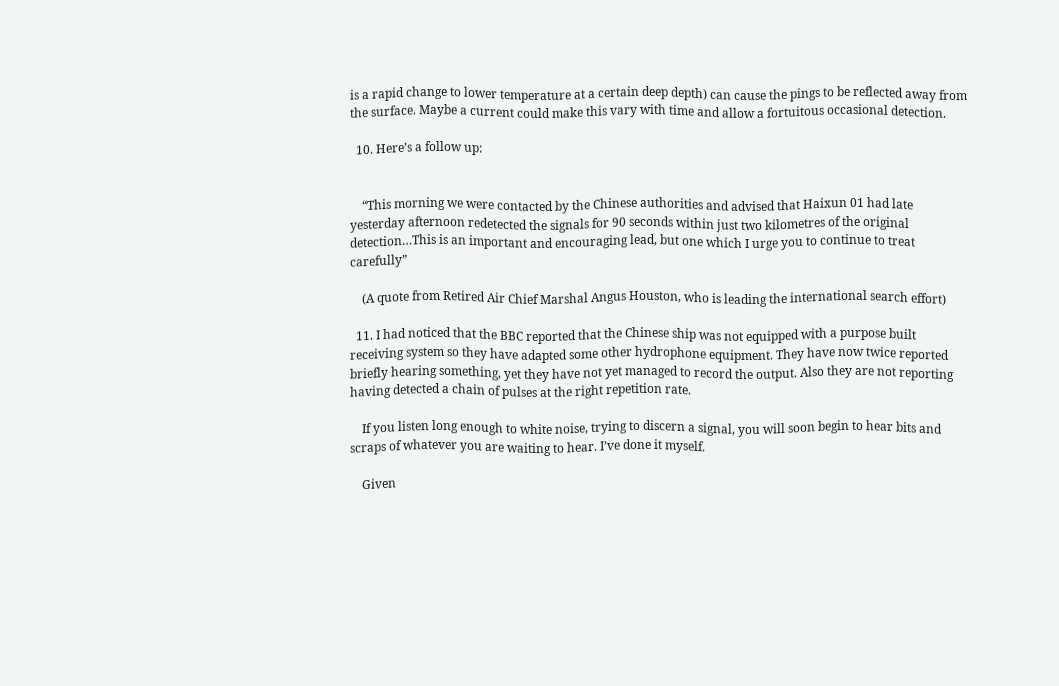is a rapid change to lower temperature at a certain deep depth) can cause the pings to be reflected away from the surface. Maybe a current could make this vary with time and allow a fortuitous occasional detection.

  10. Here’s a follow up:


    “This morning we were contacted by the Chinese authorities and advised that Haixun 01 had late yesterday afternoon redetected the signals for 90 seconds within just two kilometres of the original detection…This is an important and encouraging lead, but one which I urge you to continue to treat carefully”

    (A quote from Retired Air Chief Marshal Angus Houston, who is leading the international search effort)

  11. I had noticed that the BBC reported that the Chinese ship was not equipped with a purpose built receiving system so they have adapted some other hydrophone equipment. They have now twice reported briefly hearing something, yet they have not yet managed to record the output. Also they are not reporting having detected a chain of pulses at the right repetition rate.

    If you listen long enough to white noise, trying to discern a signal, you will soon begin to hear bits and scraps of whatever you are waiting to hear. I’ve done it myself.

    Given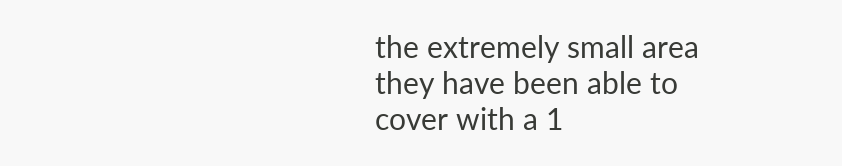the extremely small area they have been able to cover with a 1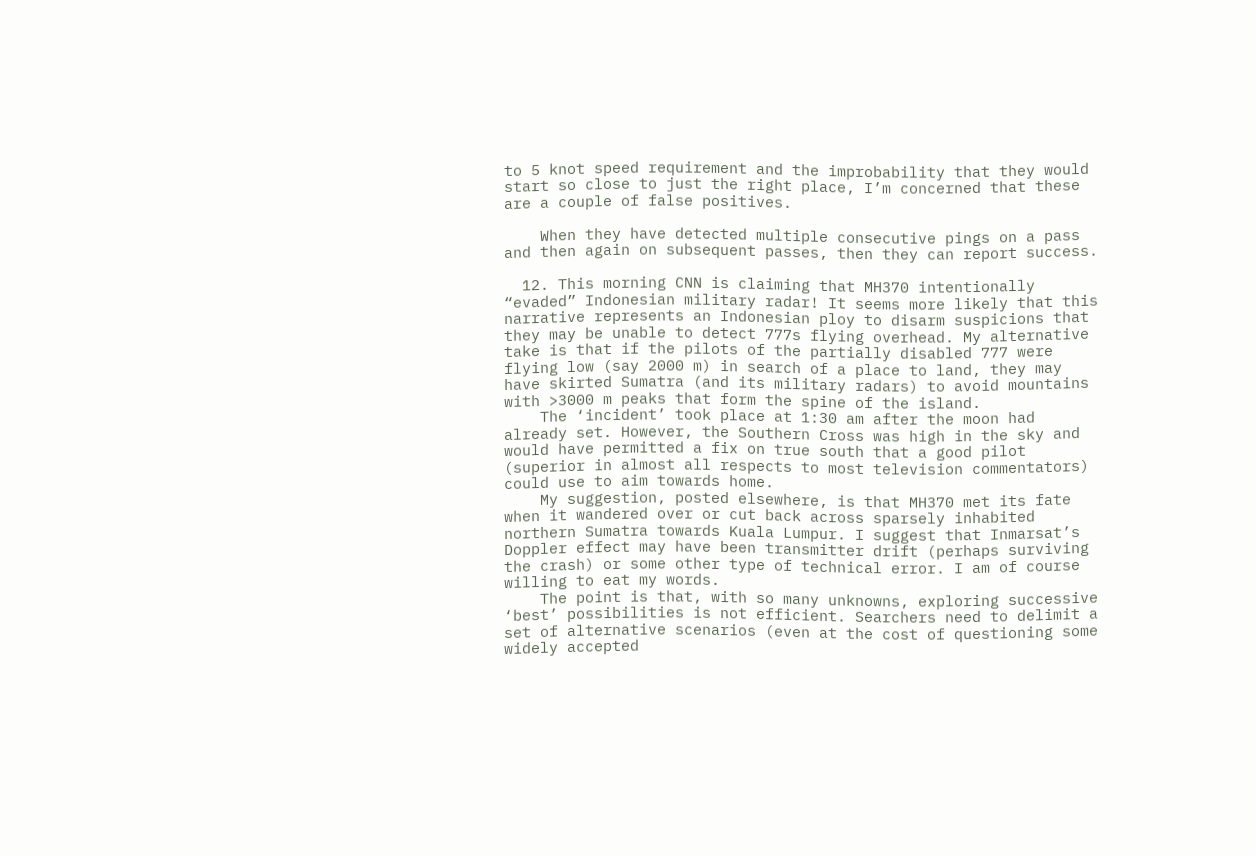to 5 knot speed requirement and the improbability that they would start so close to just the right place, I’m concerned that these are a couple of false positives.

    When they have detected multiple consecutive pings on a pass and then again on subsequent passes, then they can report success.

  12. This morning CNN is claiming that MH370 intentionally “evaded” Indonesian military radar! It seems more likely that this narrative represents an Indonesian ploy to disarm suspicions that they may be unable to detect 777s flying overhead. My alternative take is that if the pilots of the partially disabled 777 were flying low (say 2000 m) in search of a place to land, they may have skirted Sumatra (and its military radars) to avoid mountains with >3000 m peaks that form the spine of the island.
    The ‘incident’ took place at 1:30 am after the moon had already set. However, the Southern Cross was high in the sky and would have permitted a fix on true south that a good pilot (superior in almost all respects to most television commentators) could use to aim towards home.
    My suggestion, posted elsewhere, is that MH370 met its fate when it wandered over or cut back across sparsely inhabited northern Sumatra towards Kuala Lumpur. I suggest that Inmarsat’s Doppler effect may have been transmitter drift (perhaps surviving the crash) or some other type of technical error. I am of course willing to eat my words.
    The point is that, with so many unknowns, exploring successive ‘best’ possibilities is not efficient. Searchers need to delimit a set of alternative scenarios (even at the cost of questioning some widely accepted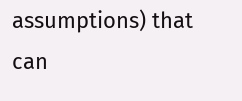assumptions) that can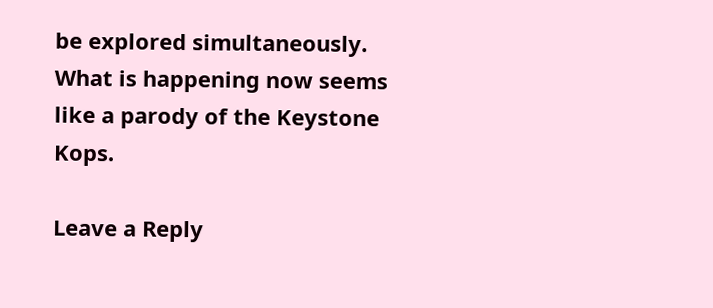be explored simultaneously. What is happening now seems like a parody of the Keystone Kops.

Leave a Reply